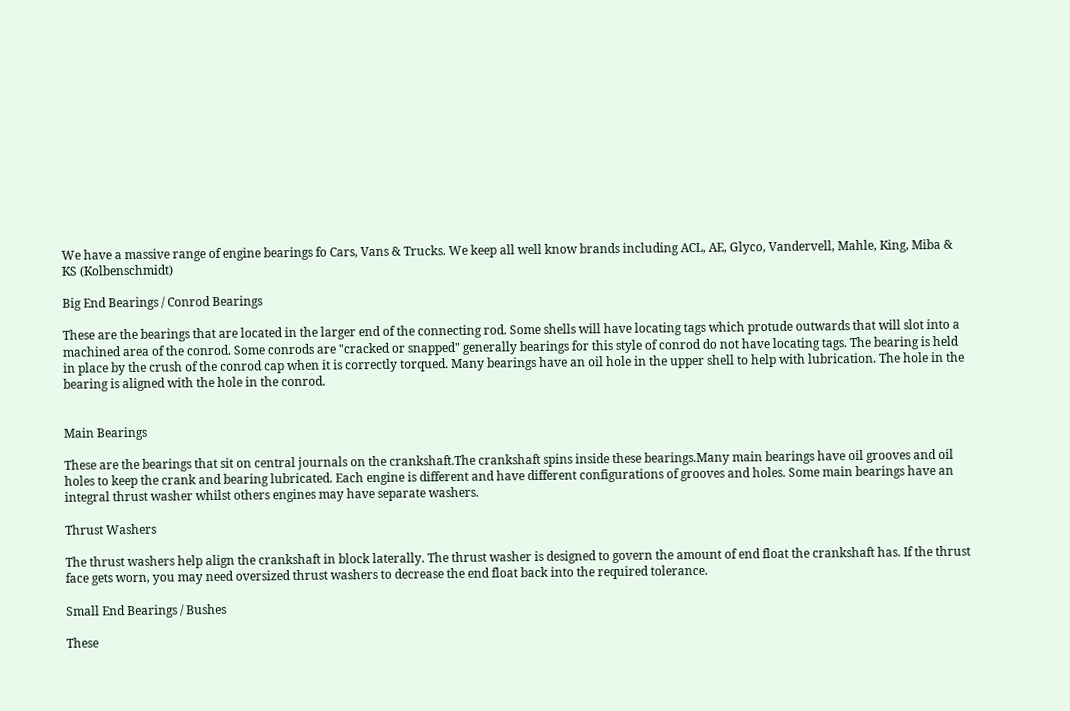We have a massive range of engine bearings fo Cars, Vans & Trucks. We keep all well know brands including ACL, AE, Glyco, Vandervell, Mahle, King, Miba & KS (Kolbenschmidt)

Big End Bearings / Conrod Bearings

These are the bearings that are located in the larger end of the connecting rod. Some shells will have locating tags which protude outwards that will slot into a machined area of the conrod. Some conrods are "cracked or snapped" generally bearings for this style of conrod do not have locating tags. The bearing is held in place by the crush of the conrod cap when it is correctly torqued. Many bearings have an oil hole in the upper shell to help with lubrication. The hole in the bearing is aligned with the hole in the conrod.


Main Bearings

These are the bearings that sit on central journals on the crankshaft.The crankshaft spins inside these bearings.Many main bearings have oil grooves and oil holes to keep the crank and bearing lubricated. Each engine is different and have different configurations of grooves and holes. Some main bearings have an integral thrust washer whilst others engines may have separate washers.

Thrust Washers

The thrust washers help align the crankshaft in block laterally. The thrust washer is designed to govern the amount of end float the crankshaft has. If the thrust face gets worn, you may need oversized thrust washers to decrease the end float back into the required tolerance.

Small End Bearings / Bushes

These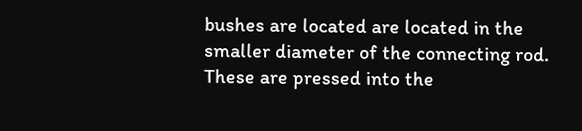bushes are located are located in the smaller diameter of the connecting rod. These are pressed into the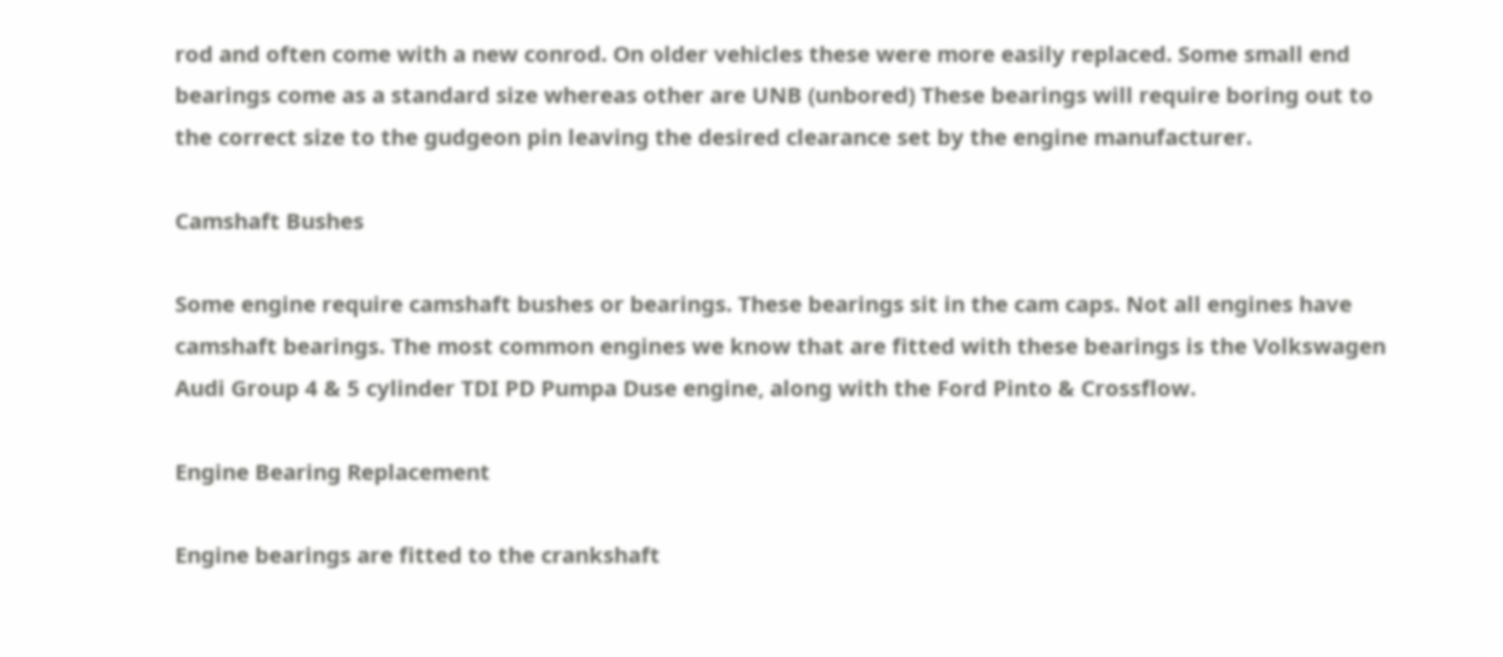rod and often come with a new conrod. On older vehicles these were more easily replaced. Some small end bearings come as a standard size whereas other are UNB (unbored) These bearings will require boring out to the correct size to the gudgeon pin leaving the desired clearance set by the engine manufacturer.

Camshaft Bushes

Some engine require camshaft bushes or bearings. These bearings sit in the cam caps. Not all engines have camshaft bearings. The most common engines we know that are fitted with these bearings is the Volkswagen Audi Group 4 & 5 cylinder TDI PD Pumpa Duse engine, along with the Ford Pinto & Crossflow.

Engine Bearing Replacement

Engine bearings are fitted to the crankshaft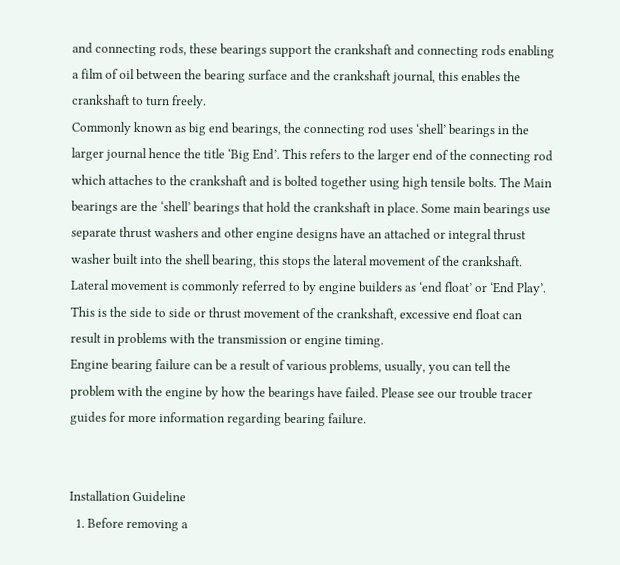and connecting rods, these bearings support the crankshaft and connecting rods enabling a film of oil between the bearing surface and the crankshaft journal, this enables the crankshaft to turn freely.
Commonly known as big end bearings, the connecting rod uses ‘shell’ bearings in the larger journal hence the title ‘Big End’. This refers to the larger end of the connecting rod which attaches to the crankshaft and is bolted together using high tensile bolts. The Main bearings are the ‘shell’ bearings that hold the crankshaft in place. Some main bearings use separate thrust washers and other engine designs have an attached or integral thrust washer built into the shell bearing, this stops the lateral movement of the crankshaft. Lateral movement is commonly referred to by engine builders as ‘end float’ or ‘End Play’. This is the side to side or thrust movement of the crankshaft, excessive end float can result in problems with the transmission or engine timing.
Engine bearing failure can be a result of various problems, usually, you can tell the problem with the engine by how the bearings have failed. Please see our trouble tracer guides for more information regarding bearing failure.


Installation Guideline
  1. Before removing a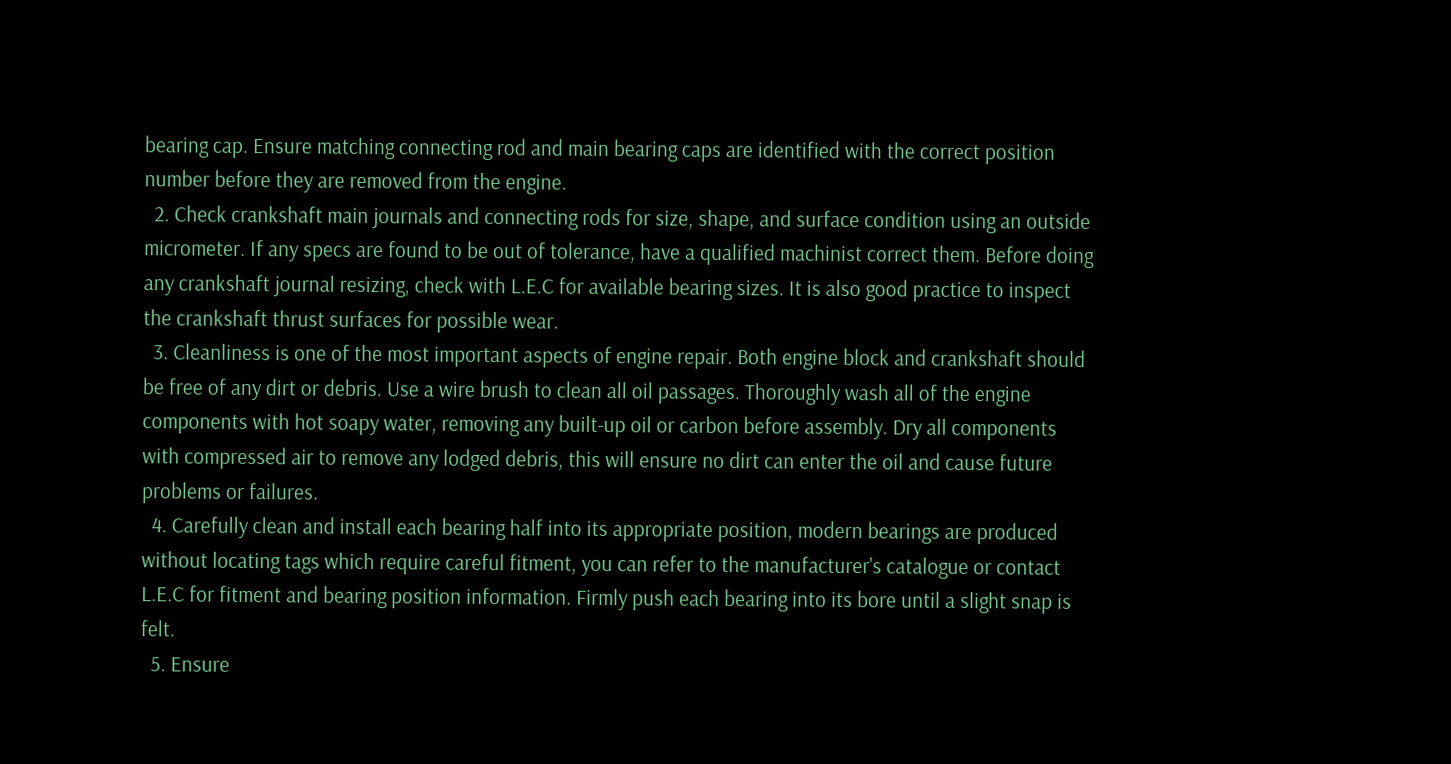bearing cap. Ensure matching connecting rod and main bearing caps are identified with the correct position number before they are removed from the engine.
  2. Check crankshaft main journals and connecting rods for size, shape, and surface condition using an outside micrometer. If any specs are found to be out of tolerance, have a qualified machinist correct them. Before doing any crankshaft journal resizing, check with L.E.C for available bearing sizes. It is also good practice to inspect the crankshaft thrust surfaces for possible wear.
  3. Cleanliness is one of the most important aspects of engine repair. Both engine block and crankshaft should be free of any dirt or debris. Use a wire brush to clean all oil passages. Thoroughly wash all of the engine components with hot soapy water, removing any built-up oil or carbon before assembly. Dry all components with compressed air to remove any lodged debris, this will ensure no dirt can enter the oil and cause future problems or failures.
  4. Carefully clean and install each bearing half into its appropriate position, modern bearings are produced without locating tags which require careful fitment, you can refer to the manufacturer's catalogue or contact L.E.C for fitment and bearing position information. Firmly push each bearing into its bore until a slight snap is felt.
  5. Ensure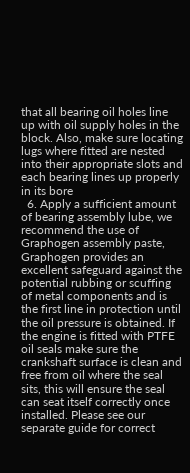that all bearing oil holes line up with oil supply holes in the block. Also, make sure locating lugs where fitted are nested into their appropriate slots and each bearing lines up properly in its bore
  6. Apply a sufficient amount of bearing assembly lube, we recommend the use of Graphogen assembly paste, Graphogen provides an excellent safeguard against the potential rubbing or scuffing of metal components and is the first line in protection until the oil pressure is obtained. If the engine is fitted with PTFE oil seals make sure the crankshaft surface is clean and free from oil where the seal sits, this will ensure the seal can seat itself correctly once installed. Please see our separate guide for correct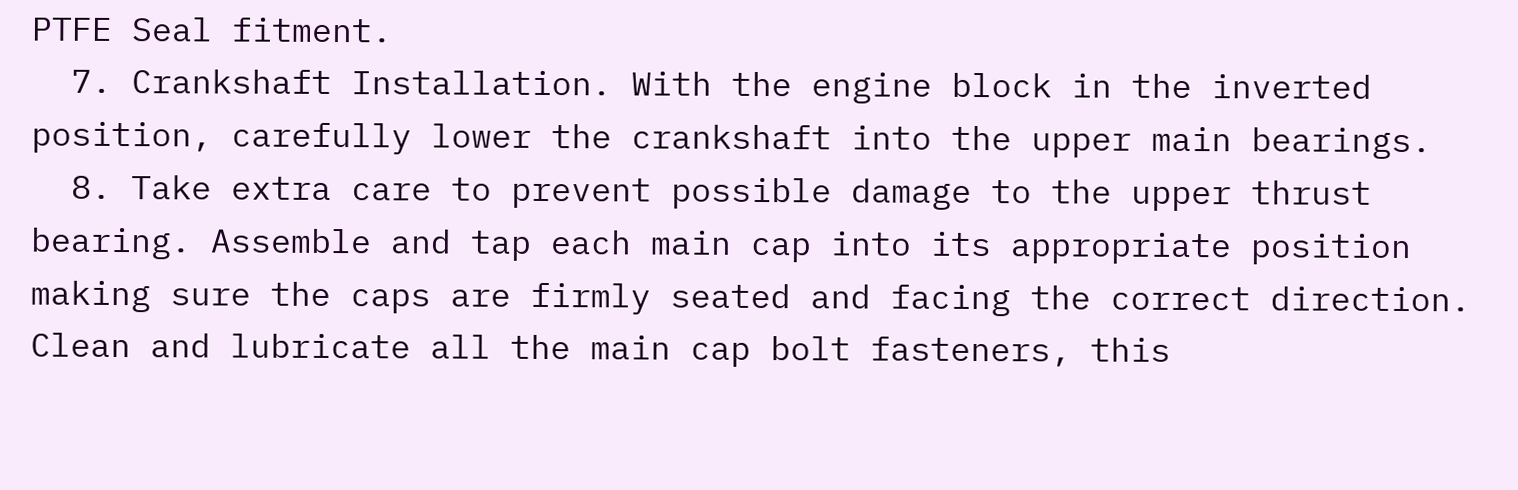PTFE Seal fitment.
  7. Crankshaft Installation. With the engine block in the inverted position, carefully lower the crankshaft into the upper main bearings.
  8. Take extra care to prevent possible damage to the upper thrust bearing. Assemble and tap each main cap into its appropriate position making sure the caps are firmly seated and facing the correct direction. Clean and lubricate all the main cap bolt fasteners, this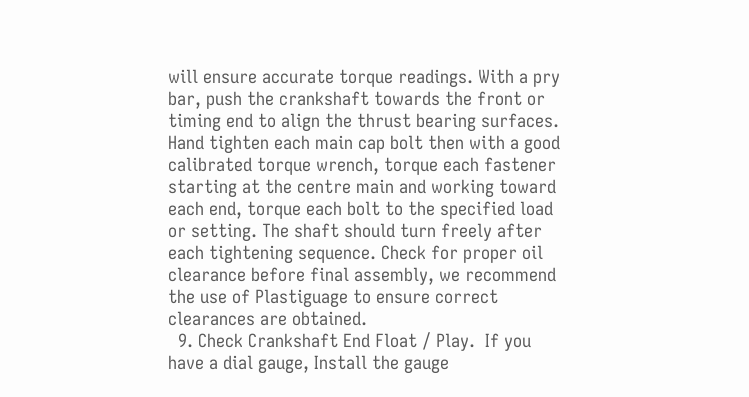will ensure accurate torque readings. With a pry bar, push the crankshaft towards the front or timing end to align the thrust bearing surfaces. Hand tighten each main cap bolt then with a good calibrated torque wrench, torque each fastener starting at the centre main and working toward each end, torque each bolt to the specified load or setting. The shaft should turn freely after each tightening sequence. Check for proper oil clearance before final assembly, we recommend the use of Plastiguage to ensure correct clearances are obtained.
  9. Check Crankshaft End Float / Play.  If you have a dial gauge, Install the gauge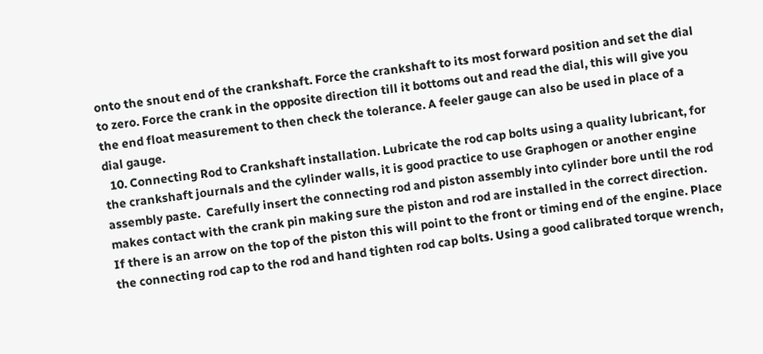onto the snout end of the crankshaft. Force the crankshaft to its most forward position and set the dial to zero. Force the crank in the opposite direction till it bottoms out and read the dial, this will give you the end float measurement to then check the tolerance. A feeler gauge can also be used in place of a dial gauge.
  10. Connecting Rod to Crankshaft installation. Lubricate the rod cap bolts using a quality lubricant, for the crankshaft journals and the cylinder walls, it is good practice to use Graphogen or another engine assembly paste.  Carefully insert the connecting rod and piston assembly into cylinder bore until the rod makes contact with the crank pin making sure the piston and rod are installed in the correct direction. If there is an arrow on the top of the piston this will point to the front or timing end of the engine. Place the connecting rod cap to the rod and hand tighten rod cap bolts. Using a good calibrated torque wrench,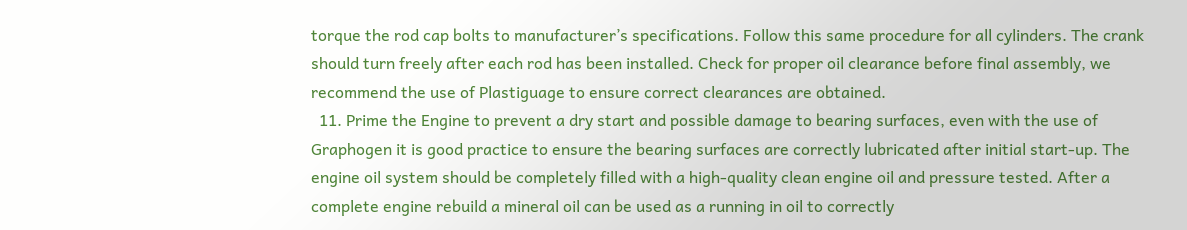torque the rod cap bolts to manufacturer’s specifications. Follow this same procedure for all cylinders. The crank should turn freely after each rod has been installed. Check for proper oil clearance before final assembly, we recommend the use of Plastiguage to ensure correct clearances are obtained.
  11. Prime the Engine to prevent a dry start and possible damage to bearing surfaces, even with the use of Graphogen it is good practice to ensure the bearing surfaces are correctly lubricated after initial start-up. The engine oil system should be completely filled with a high-quality clean engine oil and pressure tested. After a complete engine rebuild a mineral oil can be used as a running in oil to correctly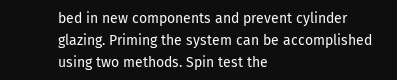bed in new components and prevent cylinder glazing. Priming the system can be accomplished using two methods. Spin test the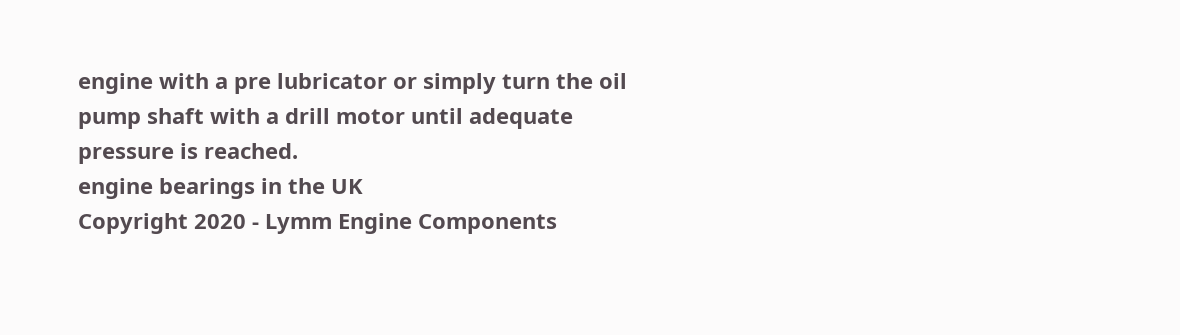engine with a pre lubricator or simply turn the oil pump shaft with a drill motor until adequate pressure is reached.
engine bearings in the UK
Copyright 2020 - Lymm Engine Components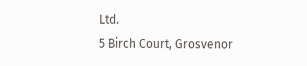Ltd.
5 Birch Court, Grosvenor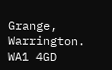Grange, Warrington. WA1 4GD